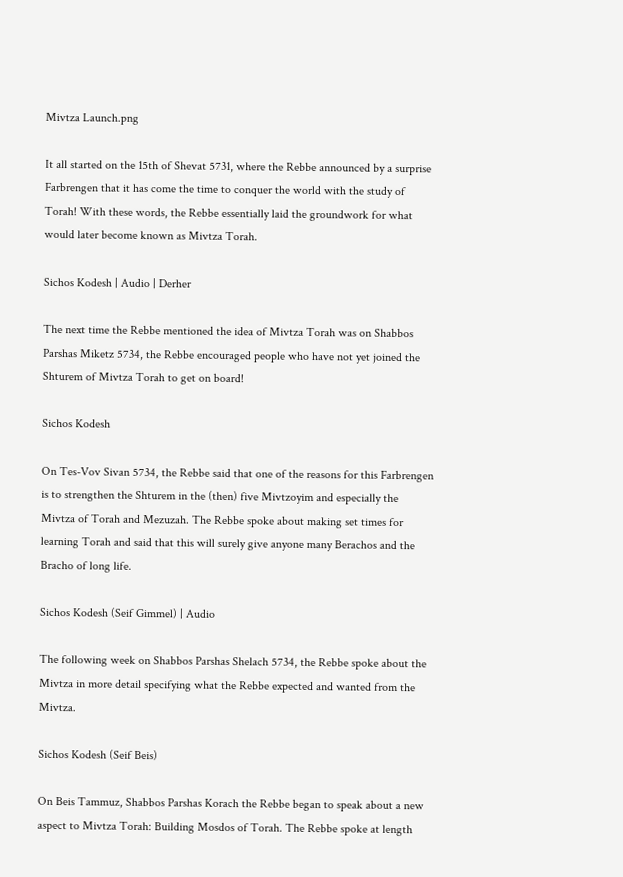Mivtza Launch.png

It all started on the 15th of Shevat 5731, where the Rebbe announced by a surprise Farbrengen that it has come the time to conquer the world with the study of Torah! With these words, the Rebbe essentially laid the groundwork for what would later become known as Mivtza Torah.

Sichos Kodesh | Audio | Derher

The next time the Rebbe mentioned the idea of Mivtza Torah was on Shabbos Parshas Miketz 5734, the Rebbe encouraged people who have not yet joined the Shturem of Mivtza Torah to get on board!

Sichos Kodesh

On Tes-Vov Sivan 5734, the Rebbe said that one of the reasons for this Farbrengen is to strengthen the Shturem in the (then) five Mivtzoyim and especially the Mivtza of Torah and Mezuzah. The Rebbe spoke about making set times for learning Torah and said that this will surely give anyone many Berachos and the Bracho of long life.

Sichos Kodesh (Seif Gimmel) | Audio

The following week on Shabbos Parshas Shelach 5734, the Rebbe spoke about the Mivtza in more detail specifying what the Rebbe expected and wanted from the Mivtza.

Sichos Kodesh (Seif Beis)

On Beis Tammuz, Shabbos Parshas Korach the Rebbe began to speak about a new aspect to Mivtza Torah: Building Mosdos of Torah. The Rebbe spoke at length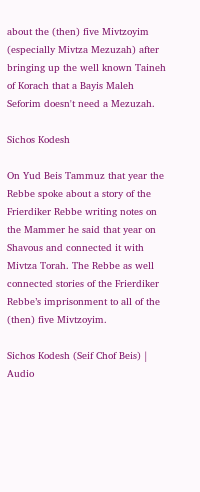about the (then) five Mivtzoyim (especially Mivtza Mezuzah) after bringing up the well known Taineh of Korach that a Bayis Maleh Seforim doesn't need a Mezuzah.

Sichos Kodesh

On Yud Beis Tammuz that year the Rebbe spoke about a story of the Frierdiker Rebbe writing notes on the Mammer he said that year on Shavous and connected it with Mivtza Torah. The Rebbe as well connected stories of the Frierdiker Rebbe’s imprisonment to all of the (then) five Mivtzoyim.

Sichos Kodesh (Seif Chof Beis) | Audio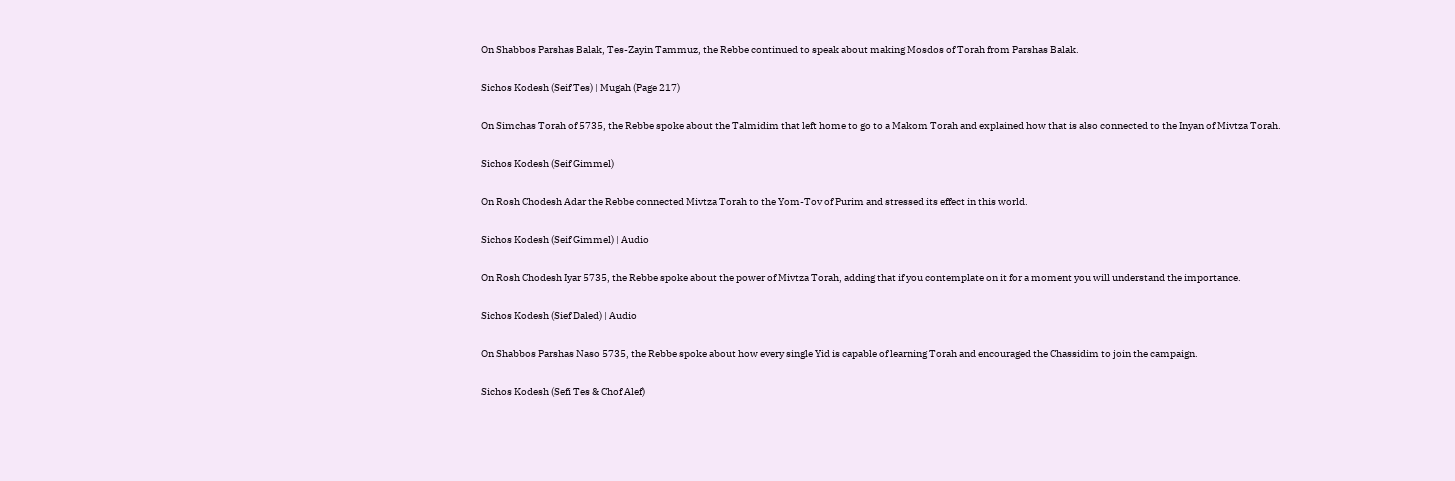On Shabbos Parshas Balak, Tes-Zayin Tammuz, the Rebbe continued to speak about making Mosdos of Torah from Parshas Balak.

Sichos Kodesh (Seif Tes) | Mugah (Page 217)

On Simchas Torah of 5735, the Rebbe spoke about the Talmidim that left home to go to a Makom Torah and explained how that is also connected to the Inyan of Mivtza Torah.

Sichos Kodesh (Seif Gimmel)

On Rosh Chodesh Adar the Rebbe connected Mivtza Torah to the Yom-Tov of Purim and stressed its effect in this world.

Sichos Kodesh (Seif Gimmel) | Audio

On Rosh Chodesh Iyar 5735, the Rebbe spoke about the power of Mivtza Torah, adding that if you contemplate on it for a moment you will understand the importance.

Sichos Kodesh (Sief Daled) | Audio

On Shabbos Parshas Naso 5735, the Rebbe spoke about how every single Yid is capable of learning Torah and encouraged the Chassidim to join the campaign.

Sichos Kodesh (Sefi Tes & Chof Alef)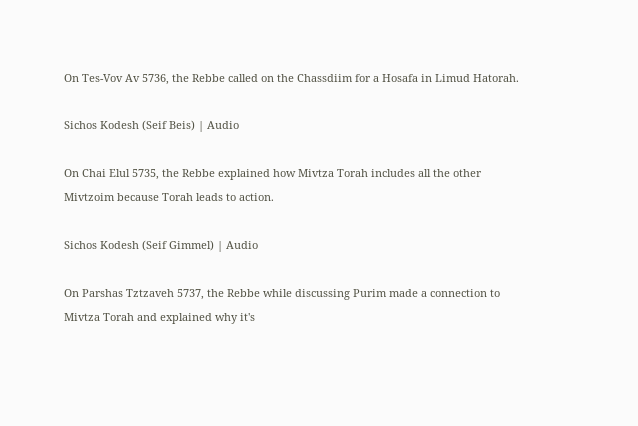On Tes-Vov Av 5736, the Rebbe called on the Chassdiim for a Hosafa in Limud Hatorah.

Sichos Kodesh (Seif Beis) | Audio

On Chai Elul 5735, the Rebbe explained how Mivtza Torah includes all the other Mivtzoim because Torah leads to action.

Sichos Kodesh (Seif Gimmel) | Audio

On Parshas Tztzaveh 5737, the Rebbe while discussing Purim made a connection to Mivtza Torah and explained why it's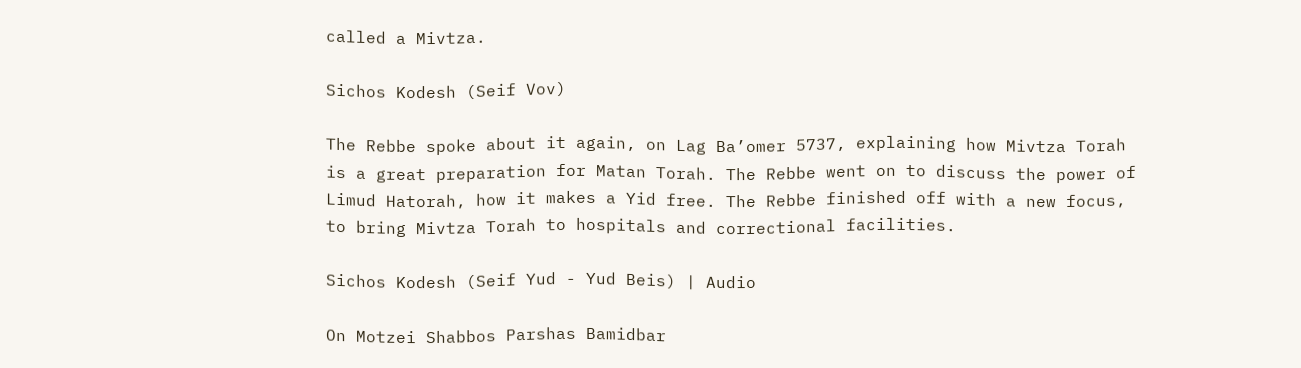called a Mivtza.

Sichos Kodesh (Seif Vov)

The Rebbe spoke about it again, on Lag Ba’omer 5737, explaining how Mivtza Torah is a great preparation for Matan Torah. The Rebbe went on to discuss the power of Limud Hatorah, how it makes a Yid free. The Rebbe finished off with a new focus, to bring Mivtza Torah to hospitals and correctional facilities.

Sichos Kodesh (Seif Yud - Yud Beis) | Audio

On Motzei Shabbos Parshas Bamidbar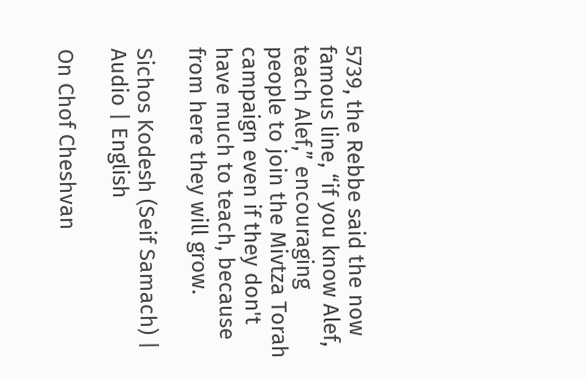5739, the Rebbe said the now famous line, “if you know Alef, teach Alef,” encouraging people to join the Mivtza Torah campaign even if they don't have much to teach, because from here they will grow.

Sichos Kodesh (Seif Samach) | Audio | English

On Chof Cheshvan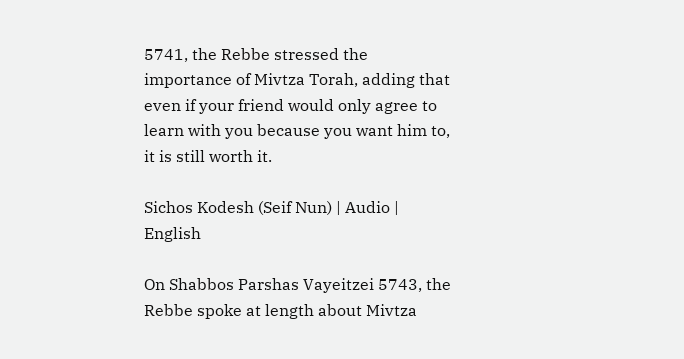5741, the Rebbe stressed the importance of Mivtza Torah, adding that even if your friend would only agree to learn with you because you want him to, it is still worth it.

Sichos Kodesh (Seif Nun) | Audio | English

On Shabbos Parshas Vayeitzei 5743, the Rebbe spoke at length about Mivtza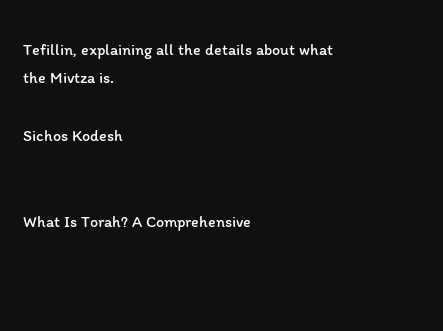Tefillin, explaining all the details about what the Mivtza is.

Sichos Kodesh


What Is Torah? A Comprehensive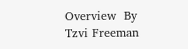Overview  By Tzvi Freeman